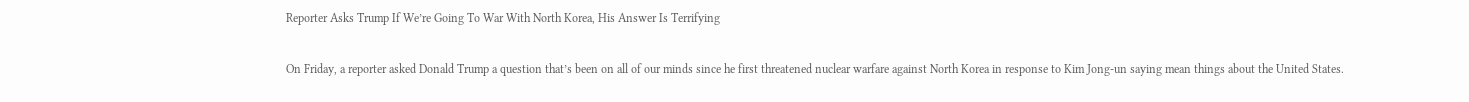Reporter Asks Trump If We’re Going To War With North Korea, His Answer Is Terrifying

On Friday, a reporter asked Donald Trump a question that’s been on all of our minds since he first threatened nuclear warfare against North Korea in response to Kim Jong-un saying mean things about the United States.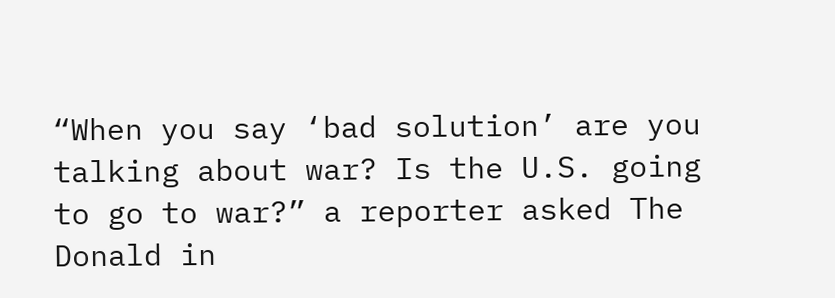“When you say ‘bad solution’ are you talking about war? Is the U.S. going to go to war?” a reporter asked The Donald in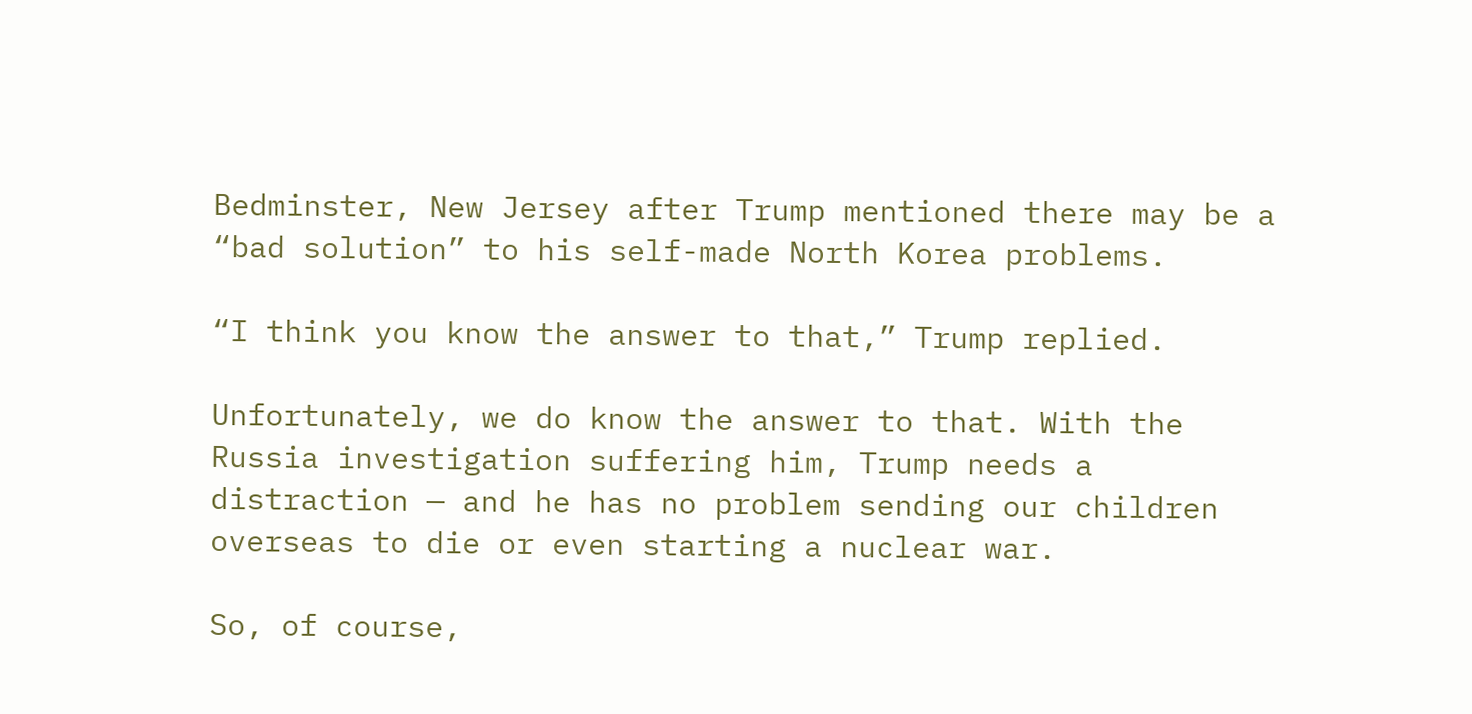Bedminster, New Jersey after Trump mentioned there may be a “bad solution” to his self-made North Korea problems.

“I think you know the answer to that,” Trump replied.

Unfortunately, we do know the answer to that. With the Russia investigation suffering him, Trump needs a distraction — and he has no problem sending our children overseas to die or even starting a nuclear war.

So, of course,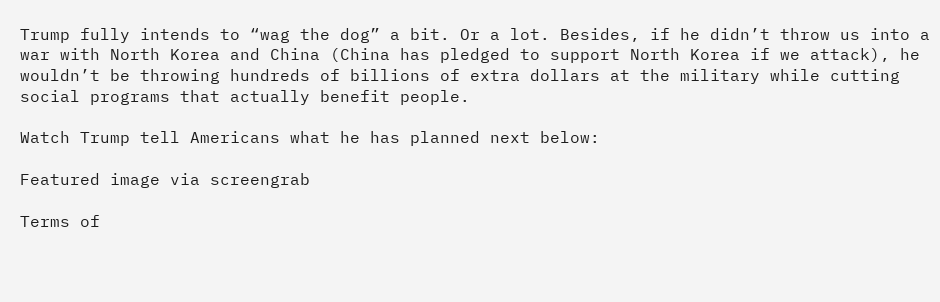Trump fully intends to “wag the dog” a bit. Or a lot. Besides, if he didn’t throw us into a war with North Korea and China (China has pledged to support North Korea if we attack), he wouldn’t be throwing hundreds of billions of extra dollars at the military while cutting social programs that actually benefit people.

Watch Trump tell Americans what he has planned next below:

Featured image via screengrab

Terms of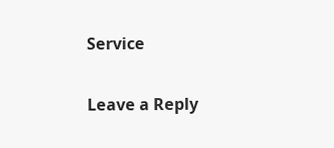Service

Leave a Reply